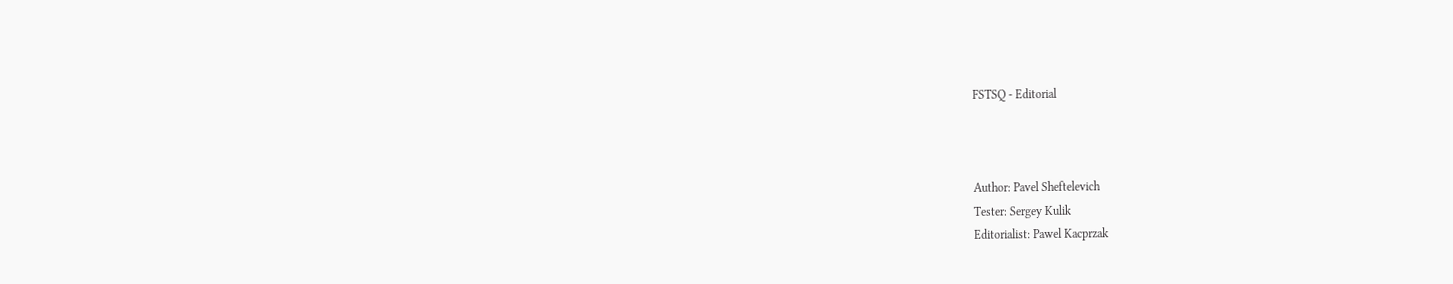FSTSQ - Editorial



Author: Pavel Sheftelevich
Tester: Sergey Kulik
Editorialist: Pawel Kacprzak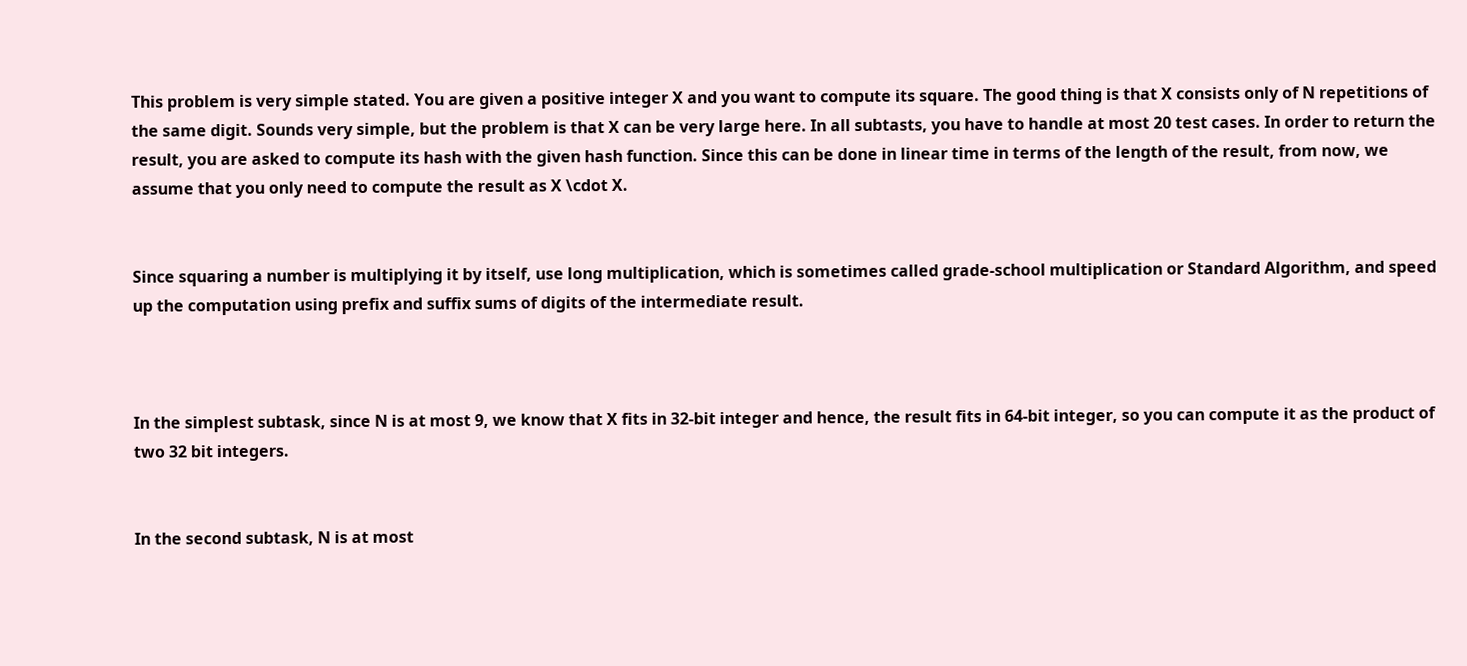This problem is very simple stated. You are given a positive integer X and you want to compute its square. The good thing is that X consists only of N repetitions of the same digit. Sounds very simple, but the problem is that X can be very large here. In all subtasts, you have to handle at most 20 test cases. In order to return the result, you are asked to compute its hash with the given hash function. Since this can be done in linear time in terms of the length of the result, from now, we assume that you only need to compute the result as X \cdot X.


Since squaring a number is multiplying it by itself, use long multiplication, which is sometimes called grade-school multiplication or Standard Algorithm, and speed up the computation using prefix and suffix sums of digits of the intermediate result.



In the simplest subtask, since N is at most 9, we know that X fits in 32-bit integer and hence, the result fits in 64-bit integer, so you can compute it as the product of two 32 bit integers.


In the second subtask, N is at most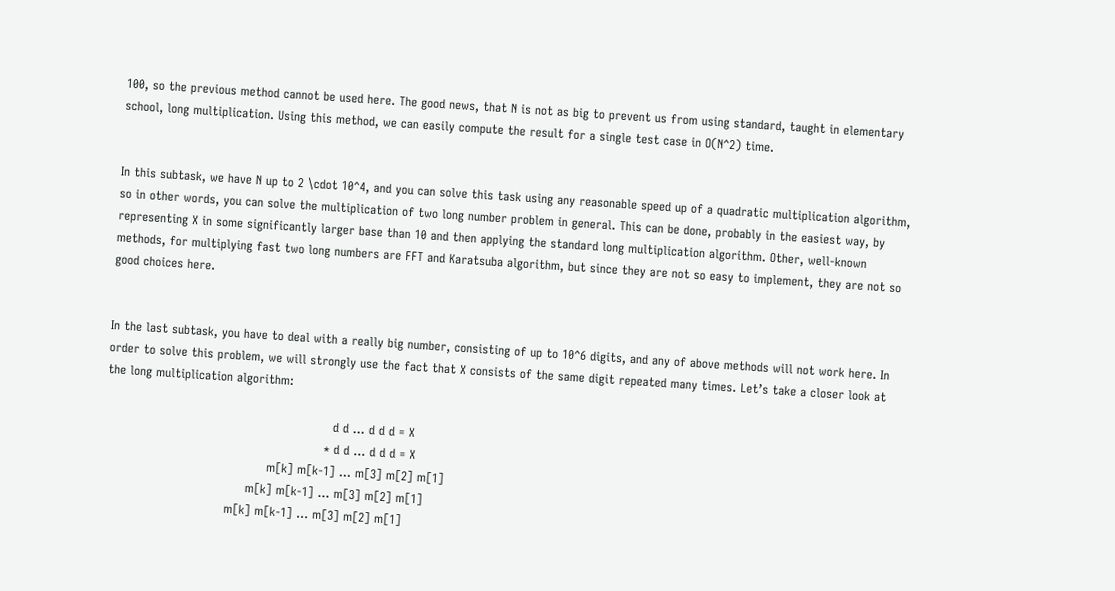100, so the previous method cannot be used here. The good news, that N is not as big to prevent us from using standard, taught in elementary school, long multiplication. Using this method, we can easily compute the result for a single test case in O(N^2) time.


In this subtask, we have N up to 2 \cdot 10^4, and you can solve this task using any reasonable speed up of a quadratic multiplication algorithm, so in other words, you can solve the multiplication of two long number problem in general. This can be done, probably in the easiest way, by representing X in some significantly larger base than 10 and then applying the standard long multiplication algorithm. Other, well-known methods, for multiplying fast two long numbers are FFT and Karatsuba algorithm, but since they are not so easy to implement, they are not so good choices here.


In the last subtask, you have to deal with a really big number, consisting of up to 10^6 digits, and any of above methods will not work here. In order to solve this problem, we will strongly use the fact that X consists of the same digit repeated many times. Let’s take a closer look at the long multiplication algorithm:

                                                         d d ... d d d = X
                                                       * d d ... d d d = X
                                         m[k] m[k-1] ... m[3] m[2] m[1]
                                    m[k] m[k-1] ... m[3] m[2] m[1]
                               m[k] m[k-1] ... m[3] m[2] m[1]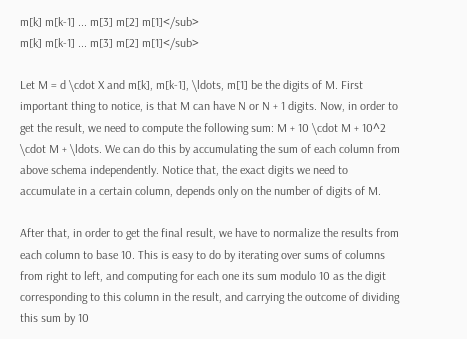m[k] m[k-1] ... m[3] m[2] m[1]</sub>
m[k] m[k-1] ... m[3] m[2] m[1]</sub>

Let M = d \cdot X and m[k], m[k-1], \ldots, m[1] be the digits of M. First important thing to notice, is that M can have N or N + 1 digits. Now, in order to get the result, we need to compute the following sum: M + 10 \cdot M + 10^2 \cdot M + \ldots. We can do this by accumulating the sum of each column from above schema independently. Notice that, the exact digits we need to accumulate in a certain column, depends only on the number of digits of M.

After that, in order to get the final result, we have to normalize the results from each column to base 10. This is easy to do by iterating over sums of columns from right to left, and computing for each one its sum modulo 10 as the digit corresponding to this column in the result, and carrying the outcome of dividing this sum by 10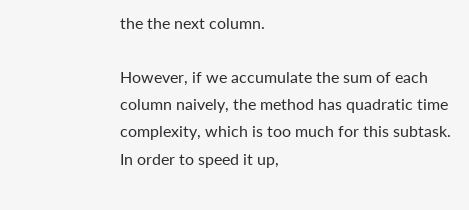the the next column.

However, if we accumulate the sum of each column naively, the method has quadratic time complexity, which is too much for this subtask. In order to speed it up,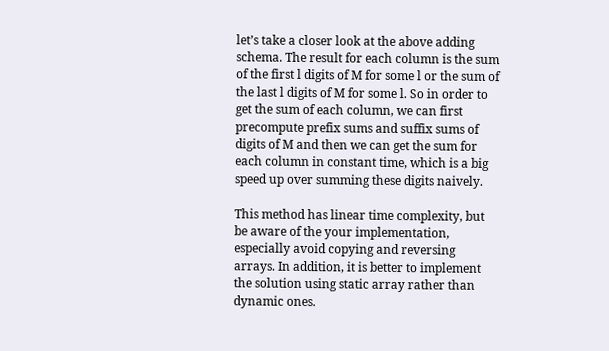let’s take a closer look at the above adding schema. The result for each column is the sum of the first l digits of M for some l or the sum of the last l digits of M for some l. So in order to get the sum of each column, we can first precompute prefix sums and suffix sums of digits of M and then we can get the sum for each column in constant time, which is a big speed up over summing these digits naively.

This method has linear time complexity, but be aware of the your implementation, especially avoid copying and reversing arrays. In addition, it is better to implement the solution using static array rather than dynamic ones.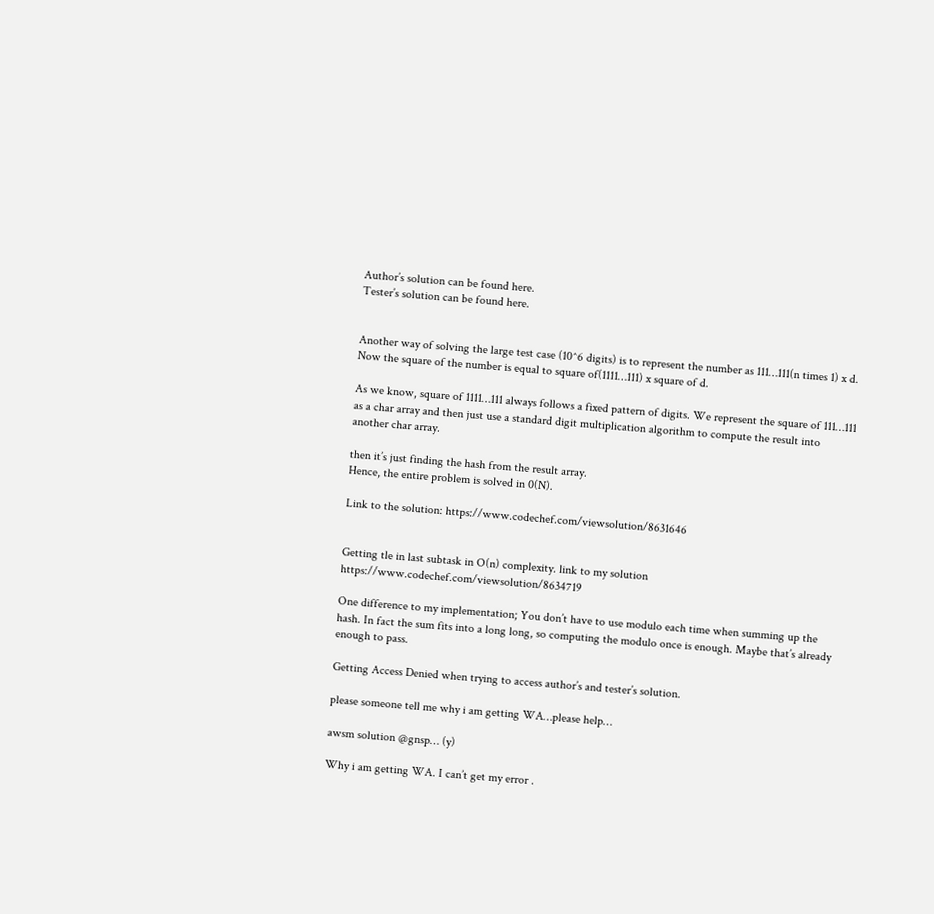Author’s solution can be found here.
Tester’s solution can be found here.


Another way of solving the large test case (10^6 digits) is to represent the number as 111…111(n times 1) x d. Now the square of the number is equal to square of(1111…111) x square of d.

As we know, square of 1111…111 always follows a fixed pattern of digits. We represent the square of 111…111 as a char array and then just use a standard digit multiplication algorithm to compute the result into another char array.

then it’s just finding the hash from the result array.
Hence, the entire problem is solved in 0(N).

Link to the solution: https://www.codechef.com/viewsolution/8631646


Getting tle in last subtask in O(n) complexity. link to my solution https://www.codechef.com/viewsolution/8634719

One difference to my implementation; You don’t have to use modulo each time when summing up the hash. In fact the sum fits into a long long, so computing the modulo once is enough. Maybe that’s already enough to pass.

Getting Access Denied when trying to access author’s and tester’s solution.

please someone tell me why i am getting WA…please help…

awsm solution @gnsp… (y)

Why i am getting WA. I can’t get my error .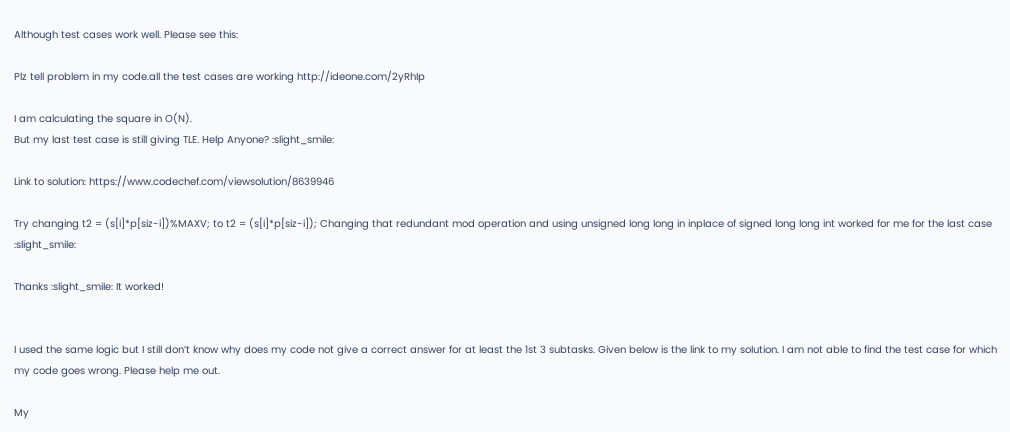Although test cases work well. Please see this:

Plz tell problem in my code.all the test cases are working http://ideone.com/2yRhIp

I am calculating the square in O(N).
But my last test case is still giving TLE. Help Anyone? :slight_smile:

Link to solution: https://www.codechef.com/viewsolution/8639946

Try changing t2 = (s[i]*p[siz-i])%MAXV; to t2 = (s[i]*p[siz-i]); Changing that redundant mod operation and using unsigned long long in inplace of signed long long int worked for me for the last case :slight_smile:

Thanks :slight_smile: It worked!


I used the same logic but I still don’t know why does my code not give a correct answer for at least the 1st 3 subtasks. Given below is the link to my solution. I am not able to find the test case for which my code goes wrong. Please help me out.

My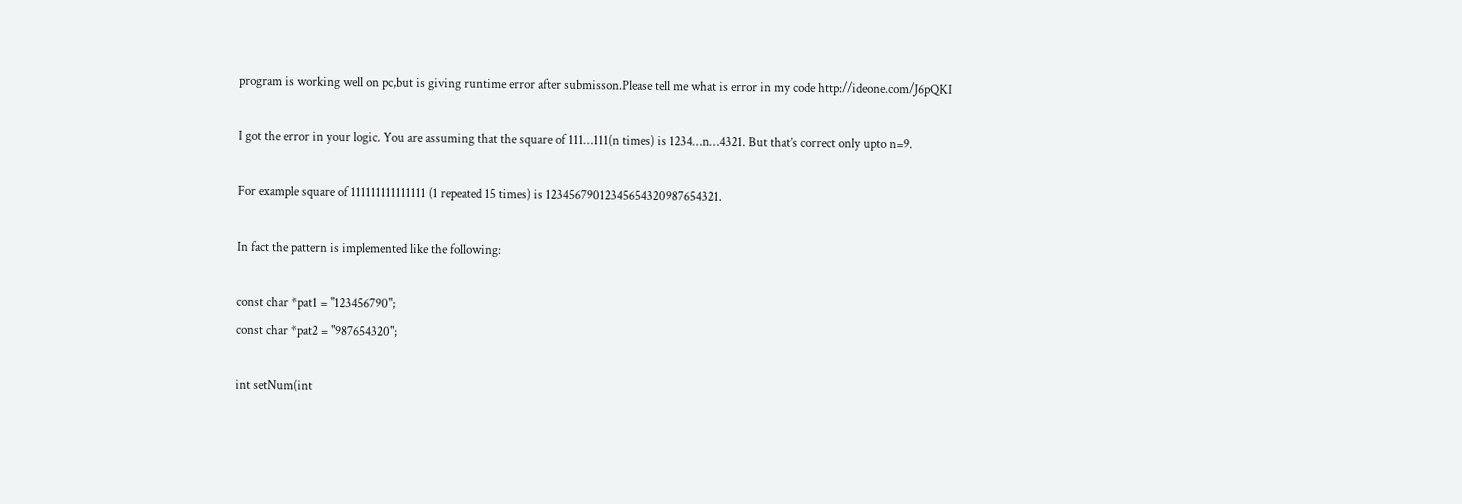program is working well on pc,but is giving runtime error after submisson.Please tell me what is error in my code http://ideone.com/J6pQKI

I got the error in your logic. You are assuming that the square of 111…111(n times) is 1234…n…4321. But that’s correct only upto n=9.

For example square of 111111111111111 (1 repeated 15 times) is 12345679012345654320987654321.

In fact the pattern is implemented like the following:

const char *pat1 = "123456790";
const char *pat2 = "987654320";

int setNum(int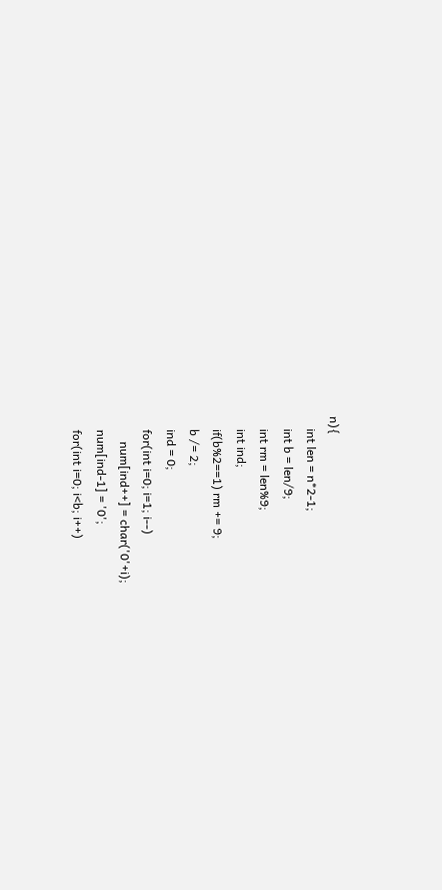n){
    int len = n*2-1;
    int b = len/9;
    int rm = len%9;
    int ind;
    if(b%2==1) rm += 9;
    b /= 2;
    ind = 0;
    for(int i=0; i=1; i--)
        num[ind++] = char('0'+i);
    num[ind-1] = '0';
    for(int i=0; i<b; i++)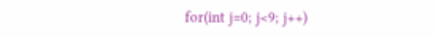for(int j=0; j<9; j++)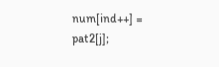num[ind++] = pat2[j];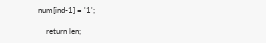num[ind-1] = '1';

    return len;